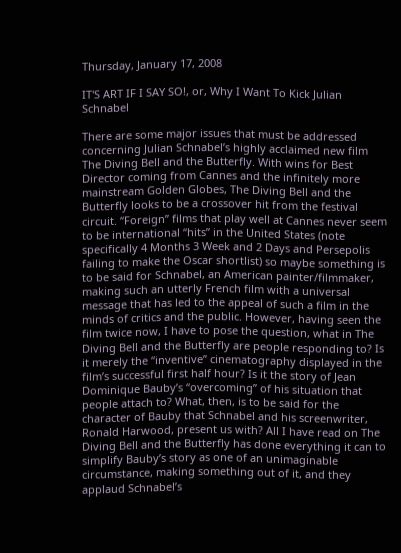Thursday, January 17, 2008

IT'S ART IF I SAY SO!, or, Why I Want To Kick Julian Schnabel

There are some major issues that must be addressed concerning Julian Schnabel’s highly acclaimed new film The Diving Bell and the Butterfly. With wins for Best Director coming from Cannes and the infinitely more mainstream Golden Globes, The Diving Bell and the Butterfly looks to be a crossover hit from the festival circuit. “Foreign” films that play well at Cannes never seem to be international “hits” in the United States (note specifically 4 Months 3 Week and 2 Days and Persepolis failing to make the Oscar shortlist) so maybe something is to be said for Schnabel, an American painter/filmmaker, making such an utterly French film with a universal message that has led to the appeal of such a film in the minds of critics and the public. However, having seen the film twice now, I have to pose the question, what in The Diving Bell and the Butterfly are people responding to? Is it merely the “inventive” cinematography displayed in the film’s successful first half hour? Is it the story of Jean Dominique Bauby’s “overcoming” of his situation that people attach to? What, then, is to be said for the character of Bauby that Schnabel and his screenwriter, Ronald Harwood, present us with? All I have read on The Diving Bell and the Butterfly has done everything it can to simplify Bauby’s story as one of an unimaginable circumstance, making something out of it, and they applaud Schnabel’s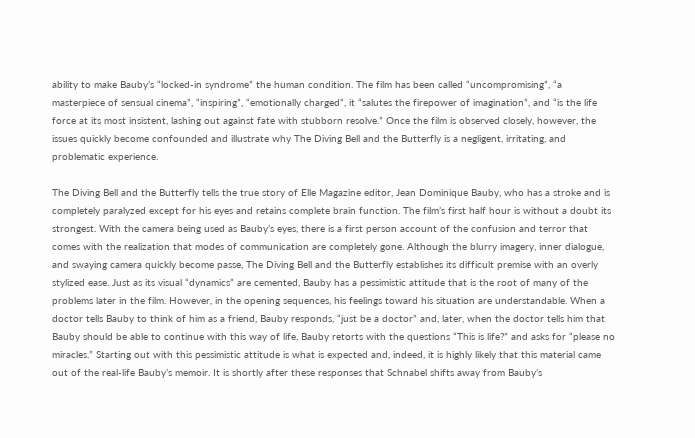ability to make Bauby’s “locked-in syndrome” the human condition. The film has been called “uncompromising”, “a masterpiece of sensual cinema”, “inspiring”, “emotionally charged”, it “salutes the firepower of imagination”, and “is the life force at its most insistent, lashing out against fate with stubborn resolve.” Once the film is observed closely, however, the issues quickly become confounded and illustrate why The Diving Bell and the Butterfly is a negligent, irritating, and problematic experience.

The Diving Bell and the Butterfly tells the true story of Elle Magazine editor, Jean Dominique Bauby, who has a stroke and is completely paralyzed except for his eyes and retains complete brain function. The film’s first half hour is without a doubt its strongest. With the camera being used as Bauby’s eyes, there is a first person account of the confusion and terror that comes with the realization that modes of communication are completely gone. Although the blurry imagery, inner dialogue, and swaying camera quickly become passe, The Diving Bell and the Butterfly establishes its difficult premise with an overly stylized ease. Just as its visual “dynamics” are cemented, Bauby has a pessimistic attitude that is the root of many of the problems later in the film. However, in the opening sequences, his feelings toward his situation are understandable. When a doctor tells Bauby to think of him as a friend, Bauby responds, “just be a doctor” and, later, when the doctor tells him that Bauby should be able to continue with this way of life, Bauby retorts with the questions “This is life?” and asks for “please no miracles.” Starting out with this pessimistic attitude is what is expected and, indeed, it is highly likely that this material came out of the real-life Bauby’s memoir. It is shortly after these responses that Schnabel shifts away from Bauby’s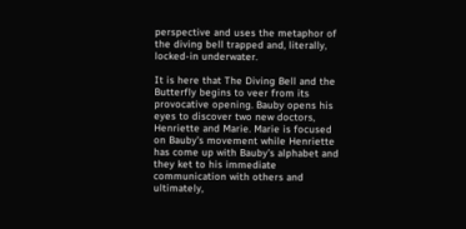perspective and uses the metaphor of the diving bell trapped and, literally, locked-in underwater.

It is here that The Diving Bell and the Butterfly begins to veer from its provocative opening. Bauby opens his eyes to discover two new doctors, Henriette and Marie. Marie is focused on Bauby’s movement while Henriette has come up with Bauby’s alphabet and they ket to his immediate communication with others and ultimately,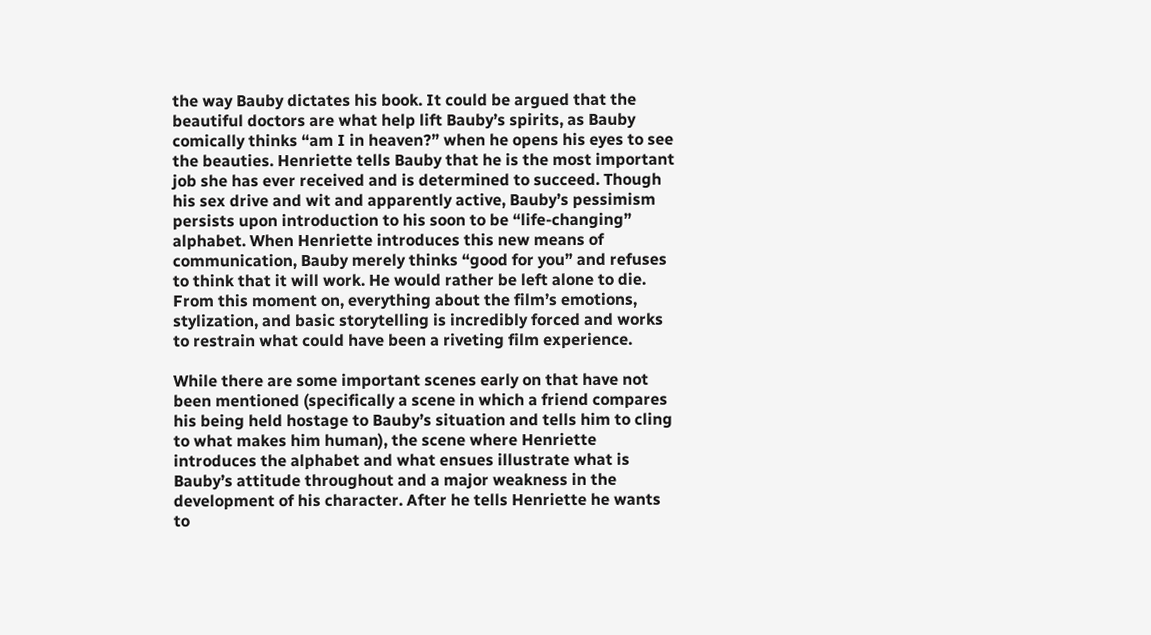the way Bauby dictates his book. It could be argued that the beautiful doctors are what help lift Bauby’s spirits, as Bauby comically thinks “am I in heaven?” when he opens his eyes to see the beauties. Henriette tells Bauby that he is the most important job she has ever received and is determined to succeed. Though his sex drive and wit and apparently active, Bauby’s pessimism persists upon introduction to his soon to be “life-changing” alphabet. When Henriette introduces this new means of communication, Bauby merely thinks “good for you” and refuses to think that it will work. He would rather be left alone to die. From this moment on, everything about the film’s emotions, stylization, and basic storytelling is incredibly forced and works to restrain what could have been a riveting film experience.

While there are some important scenes early on that have not been mentioned (specifically a scene in which a friend compares his being held hostage to Bauby’s situation and tells him to cling to what makes him human), the scene where Henriette introduces the alphabet and what ensues illustrate what is Bauby’s attitude throughout and a major weakness in the development of his character. After he tells Henriette he wants to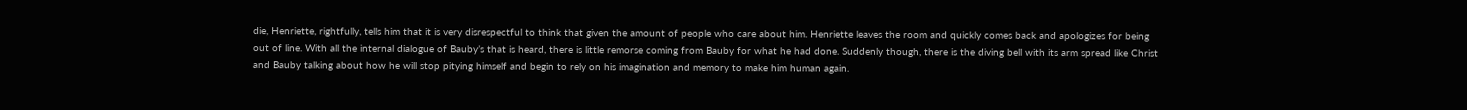die, Henriette, rightfully, tells him that it is very disrespectful to think that given the amount of people who care about him. Henriette leaves the room and quickly comes back and apologizes for being out of line. With all the internal dialogue of Bauby’s that is heard, there is little remorse coming from Bauby for what he had done. Suddenly though, there is the diving bell with its arm spread like Christ and Bauby talking about how he will stop pitying himself and begin to rely on his imagination and memory to make him human again.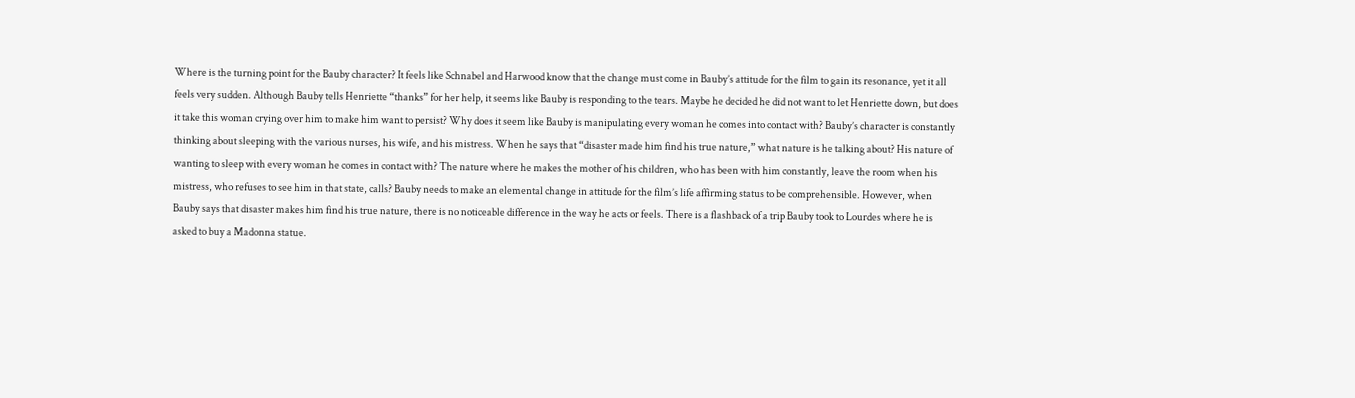Where is the turning point for the Bauby character? It feels like Schnabel and Harwood know that the change must come in Bauby’s attitude for the film to gain its resonance, yet it all feels very sudden. Although Bauby tells Henriette “thanks” for her help, it seems like Bauby is responding to the tears. Maybe he decided he did not want to let Henriette down, but does it take this woman crying over him to make him want to persist? Why does it seem like Bauby is manipulating every woman he comes into contact with? Bauby’s character is constantly thinking about sleeping with the various nurses, his wife, and his mistress. When he says that “disaster made him find his true nature,” what nature is he talking about? His nature of wanting to sleep with every woman he comes in contact with? The nature where he makes the mother of his children, who has been with him constantly, leave the room when his mistress, who refuses to see him in that state, calls? Bauby needs to make an elemental change in attitude for the film’s life affirming status to be comprehensible. However, when Bauby says that disaster makes him find his true nature, there is no noticeable difference in the way he acts or feels. There is a flashback of a trip Bauby took to Lourdes where he is asked to buy a Madonna statue.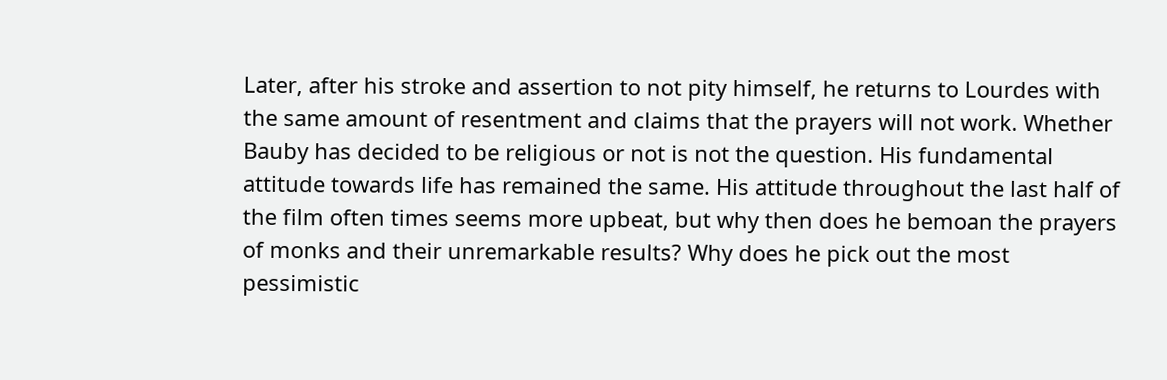Later, after his stroke and assertion to not pity himself, he returns to Lourdes with the same amount of resentment and claims that the prayers will not work. Whether Bauby has decided to be religious or not is not the question. His fundamental attitude towards life has remained the same. His attitude throughout the last half of the film often times seems more upbeat, but why then does he bemoan the prayers of monks and their unremarkable results? Why does he pick out the most pessimistic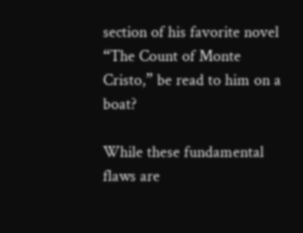section of his favorite novel “The Count of Monte Cristo,” be read to him on a boat?

While these fundamental flaws are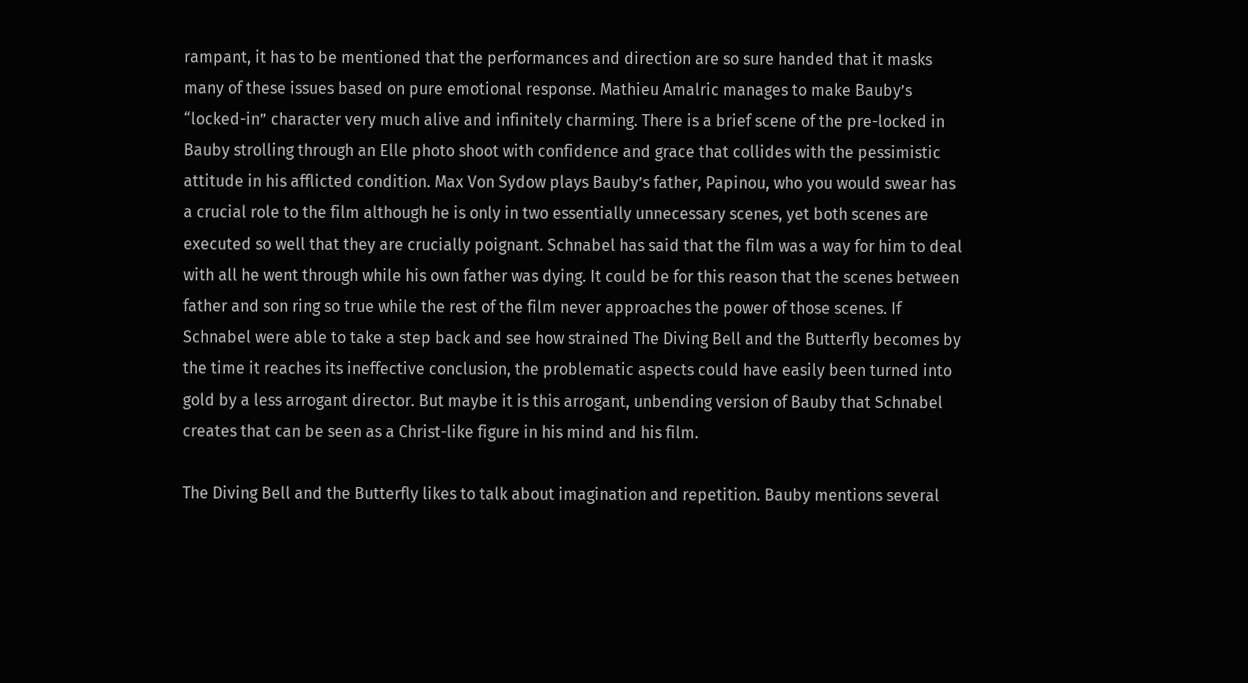rampant, it has to be mentioned that the performances and direction are so sure handed that it masks many of these issues based on pure emotional response. Mathieu Amalric manages to make Bauby’s “locked-in” character very much alive and infinitely charming. There is a brief scene of the pre-locked in Bauby strolling through an Elle photo shoot with confidence and grace that collides with the pessimistic attitude in his afflicted condition. Max Von Sydow plays Bauby’s father, Papinou, who you would swear has a crucial role to the film although he is only in two essentially unnecessary scenes, yet both scenes are executed so well that they are crucially poignant. Schnabel has said that the film was a way for him to deal with all he went through while his own father was dying. It could be for this reason that the scenes between father and son ring so true while the rest of the film never approaches the power of those scenes. If Schnabel were able to take a step back and see how strained The Diving Bell and the Butterfly becomes by the time it reaches its ineffective conclusion, the problematic aspects could have easily been turned into gold by a less arrogant director. But maybe it is this arrogant, unbending version of Bauby that Schnabel creates that can be seen as a Christ-like figure in his mind and his film.

The Diving Bell and the Butterfly likes to talk about imagination and repetition. Bauby mentions several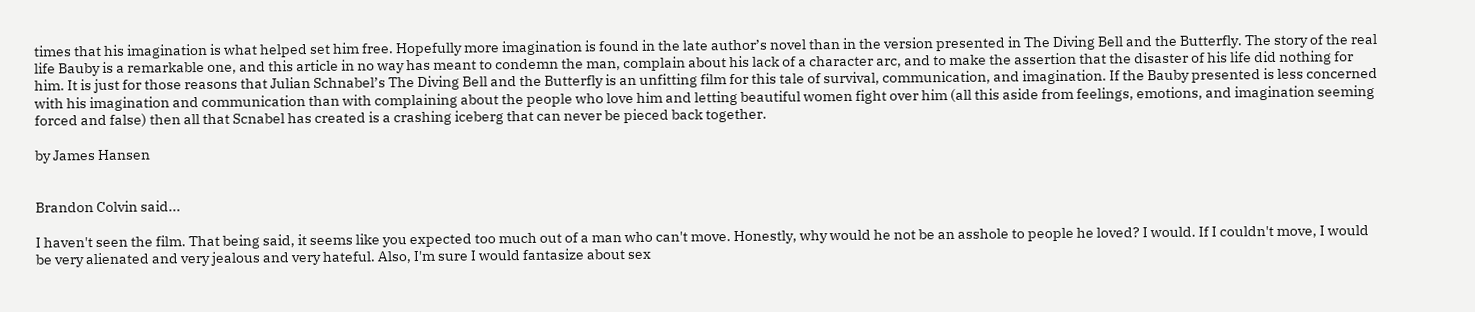times that his imagination is what helped set him free. Hopefully more imagination is found in the late author’s novel than in the version presented in The Diving Bell and the Butterfly. The story of the real life Bauby is a remarkable one, and this article in no way has meant to condemn the man, complain about his lack of a character arc, and to make the assertion that the disaster of his life did nothing for him. It is just for those reasons that Julian Schnabel’s The Diving Bell and the Butterfly is an unfitting film for this tale of survival, communication, and imagination. If the Bauby presented is less concerned with his imagination and communication than with complaining about the people who love him and letting beautiful women fight over him (all this aside from feelings, emotions, and imagination seeming forced and false) then all that Scnabel has created is a crashing iceberg that can never be pieced back together.

by James Hansen


Brandon Colvin said...

I haven't seen the film. That being said, it seems like you expected too much out of a man who can't move. Honestly, why would he not be an asshole to people he loved? I would. If I couldn't move, I would be very alienated and very jealous and very hateful. Also, I'm sure I would fantasize about sex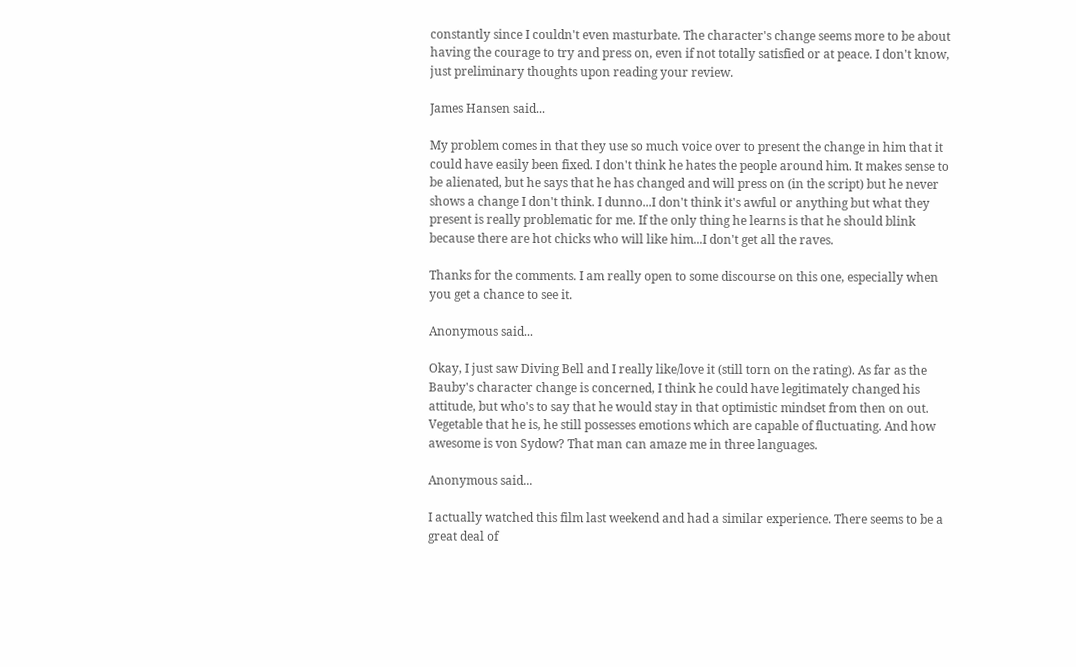constantly since I couldn't even masturbate. The character's change seems more to be about having the courage to try and press on, even if not totally satisfied or at peace. I don't know, just preliminary thoughts upon reading your review.

James Hansen said...

My problem comes in that they use so much voice over to present the change in him that it could have easily been fixed. I don't think he hates the people around him. It makes sense to be alienated, but he says that he has changed and will press on (in the script) but he never shows a change I don't think. I dunno...I don't think it's awful or anything but what they present is really problematic for me. If the only thing he learns is that he should blink because there are hot chicks who will like him...I don't get all the raves.

Thanks for the comments. I am really open to some discourse on this one, especially when you get a chance to see it.

Anonymous said...

Okay, I just saw Diving Bell and I really like/love it (still torn on the rating). As far as the Bauby's character change is concerned, I think he could have legitimately changed his attitude, but who's to say that he would stay in that optimistic mindset from then on out. Vegetable that he is, he still possesses emotions which are capable of fluctuating. And how awesome is von Sydow? That man can amaze me in three languages.

Anonymous said...

I actually watched this film last weekend and had a similar experience. There seems to be a great deal of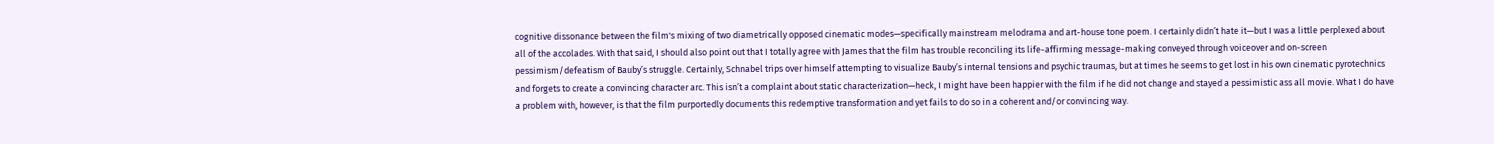cognitive dissonance between the film's mixing of two diametrically opposed cinematic modes—specifically mainstream melodrama and art-house tone poem. I certainly didn’t hate it—but I was a little perplexed about all of the accolades. With that said, I should also point out that I totally agree with James that the film has trouble reconciling its life-affirming message-making conveyed through voiceover and on-screen pessimism/defeatism of Bauby’s struggle. Certainly, Schnabel trips over himself attempting to visualize Bauby’s internal tensions and psychic traumas, but at times he seems to get lost in his own cinematic pyrotechnics and forgets to create a convincing character arc. This isn’t a complaint about static characterization—heck, I might have been happier with the film if he did not change and stayed a pessimistic ass all movie. What I do have a problem with, however, is that the film purportedly documents this redemptive transformation and yet fails to do so in a coherent and/or convincing way.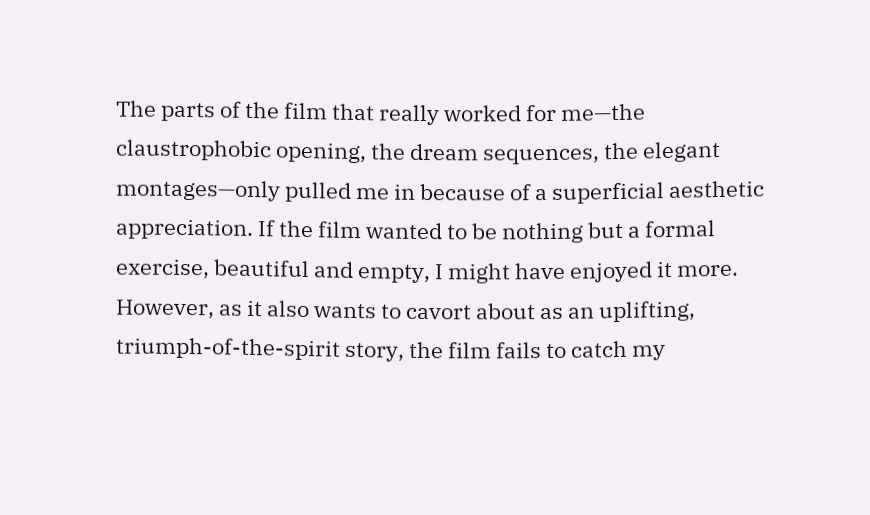The parts of the film that really worked for me—the claustrophobic opening, the dream sequences, the elegant montages—only pulled me in because of a superficial aesthetic appreciation. If the film wanted to be nothing but a formal exercise, beautiful and empty, I might have enjoyed it more. However, as it also wants to cavort about as an uplifting, triumph-of-the-spirit story, the film fails to catch my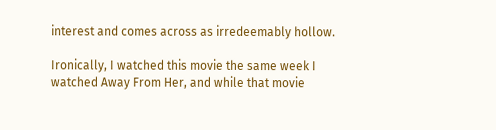interest and comes across as irredeemably hollow.

Ironically, I watched this movie the same week I watched Away From Her, and while that movie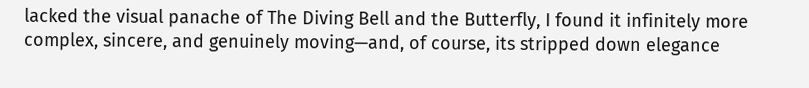lacked the visual panache of The Diving Bell and the Butterfly, I found it infinitely more complex, sincere, and genuinely moving—and, of course, its stripped down elegance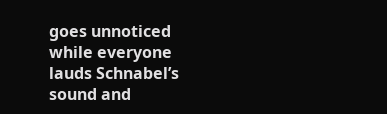goes unnoticed while everyone lauds Schnabel’s sound and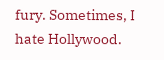fury. Sometimes, I hate Hollywood.